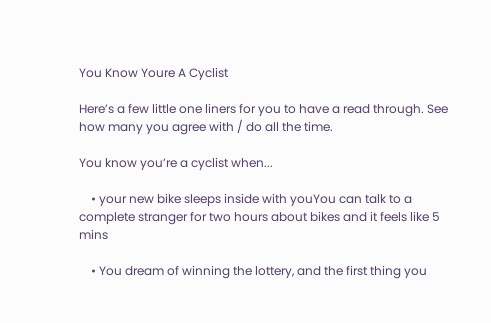You Know Youre A Cyclist

Here’s a few little one liners for you to have a read through. See how many you agree with / do all the time.

You know you’re a cyclist when...

    • your new bike sleeps inside with youYou can talk to a complete stranger for two hours about bikes and it feels like 5 mins

    • You dream of winning the lottery, and the first thing you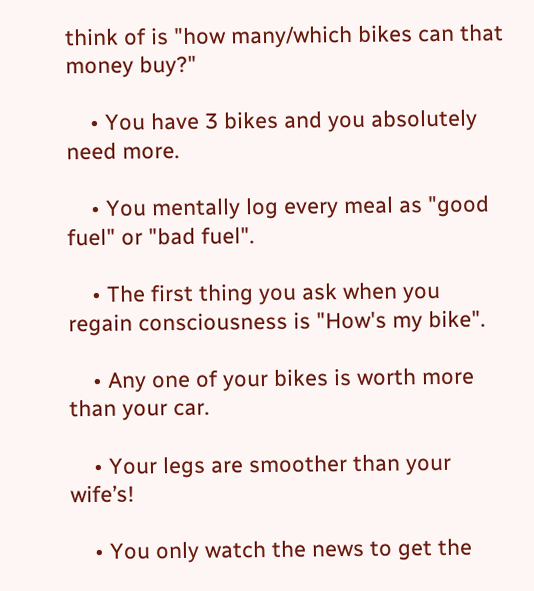think of is "how many/which bikes can that money buy?"

    • You have 3 bikes and you absolutely need more.

    • You mentally log every meal as "good fuel" or "bad fuel".

    • The first thing you ask when you regain consciousness is "How's my bike".

    • Any one of your bikes is worth more than your car.

    • Your legs are smoother than your wife’s!

    • You only watch the news to get the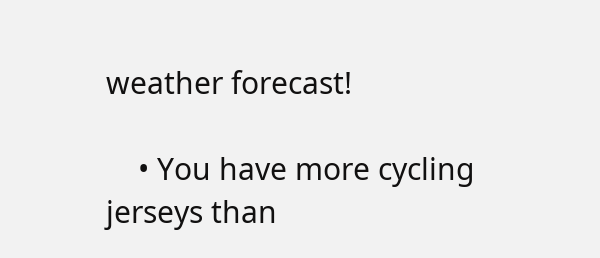weather forecast!

    • You have more cycling jerseys than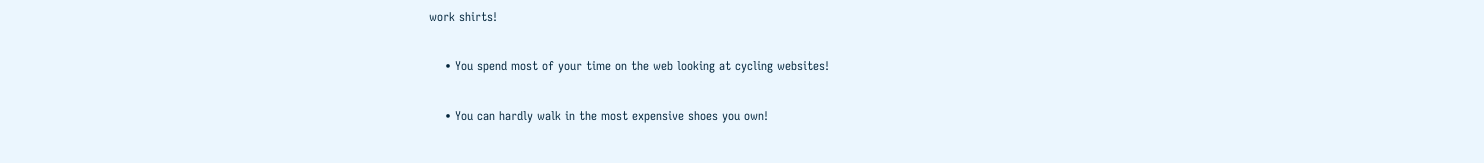work shirts!

    • You spend most of your time on the web looking at cycling websites!

    • You can hardly walk in the most expensive shoes you own!